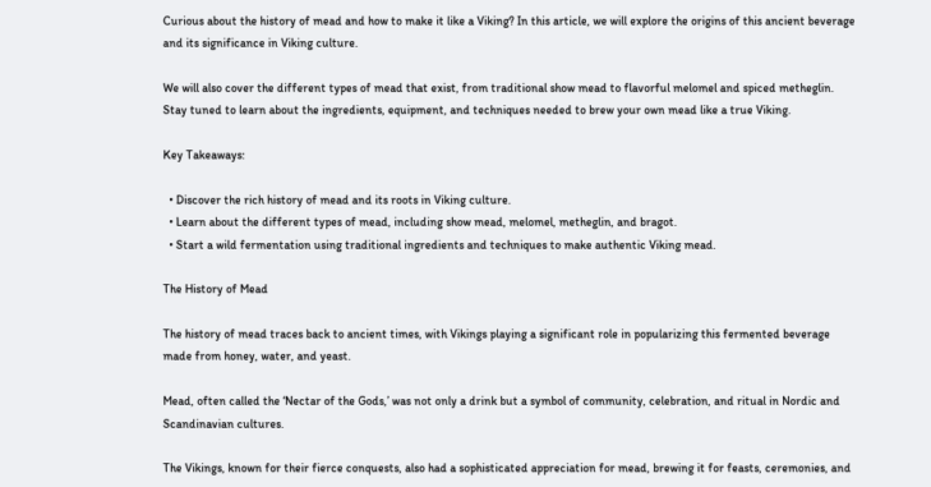Curious about the history of mead and how to make it like a Viking? In this article, we will explore the origins of this ancient beverage and its significance in Viking culture.

We will also cover the different types of mead that exist, from traditional show mead to flavorful melomel and spiced metheglin. Stay tuned to learn about the ingredients, equipment, and techniques needed to brew your own mead like a true Viking.

Key Takeaways:

  • Discover the rich history of mead and its roots in Viking culture.
  • Learn about the different types of mead, including show mead, melomel, metheglin, and bragot.
  • Start a wild fermentation using traditional ingredients and techniques to make authentic Viking mead.

The History of Mead

The history of mead traces back to ancient times, with Vikings playing a significant role in popularizing this fermented beverage made from honey, water, and yeast.

Mead, often called the ‘Nectar of the Gods,’ was not only a drink but a symbol of community, celebration, and ritual in Nordic and Scandinavian cultures.

The Vikings, known for their fierce conquests, also had a sophisticated appreciation for mead, brewing it for feasts, ceremonies, and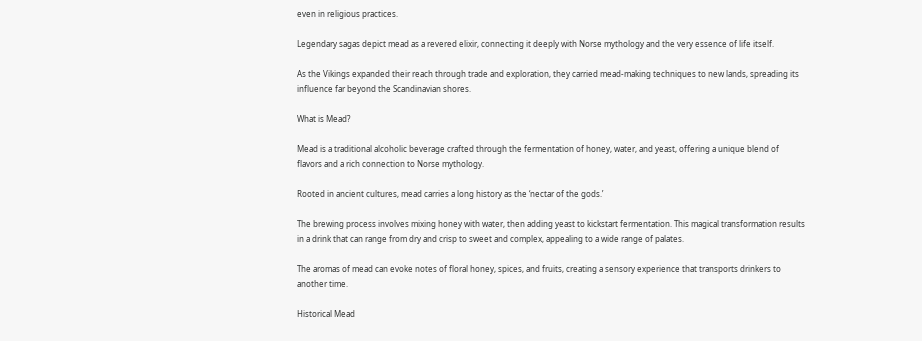even in religious practices.

Legendary sagas depict mead as a revered elixir, connecting it deeply with Norse mythology and the very essence of life itself.

As the Vikings expanded their reach through trade and exploration, they carried mead-making techniques to new lands, spreading its influence far beyond the Scandinavian shores.

What is Mead?

Mead is a traditional alcoholic beverage crafted through the fermentation of honey, water, and yeast, offering a unique blend of flavors and a rich connection to Norse mythology.

Rooted in ancient cultures, mead carries a long history as the ‘nectar of the gods.’

The brewing process involves mixing honey with water, then adding yeast to kickstart fermentation. This magical transformation results in a drink that can range from dry and crisp to sweet and complex, appealing to a wide range of palates.

The aromas of mead can evoke notes of floral honey, spices, and fruits, creating a sensory experience that transports drinkers to another time.

Historical Mead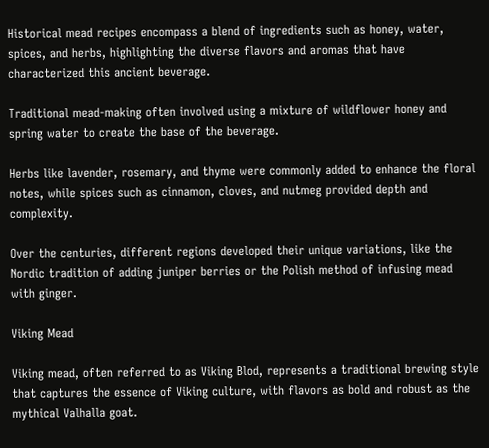Historical mead recipes encompass a blend of ingredients such as honey, water, spices, and herbs, highlighting the diverse flavors and aromas that have characterized this ancient beverage.

Traditional mead-making often involved using a mixture of wildflower honey and spring water to create the base of the beverage.

Herbs like lavender, rosemary, and thyme were commonly added to enhance the floral notes, while spices such as cinnamon, cloves, and nutmeg provided depth and complexity.

Over the centuries, different regions developed their unique variations, like the Nordic tradition of adding juniper berries or the Polish method of infusing mead with ginger.

Viking Mead

Viking mead, often referred to as Viking Blod, represents a traditional brewing style that captures the essence of Viking culture, with flavors as bold and robust as the mythical Valhalla goat.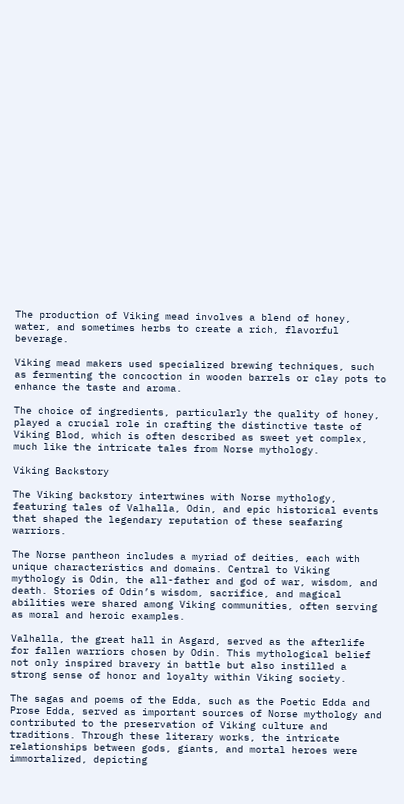The production of Viking mead involves a blend of honey, water, and sometimes herbs to create a rich, flavorful beverage.

Viking mead makers used specialized brewing techniques, such as fermenting the concoction in wooden barrels or clay pots to enhance the taste and aroma.

The choice of ingredients, particularly the quality of honey, played a crucial role in crafting the distinctive taste of Viking Blod, which is often described as sweet yet complex, much like the intricate tales from Norse mythology.

Viking Backstory

The Viking backstory intertwines with Norse mythology, featuring tales of Valhalla, Odin, and epic historical events that shaped the legendary reputation of these seafaring warriors.

The Norse pantheon includes a myriad of deities, each with unique characteristics and domains. Central to Viking mythology is Odin, the all-father and god of war, wisdom, and death. Stories of Odin’s wisdom, sacrifice, and magical abilities were shared among Viking communities, often serving as moral and heroic examples.

Valhalla, the great hall in Asgard, served as the afterlife for fallen warriors chosen by Odin. This mythological belief not only inspired bravery in battle but also instilled a strong sense of honor and loyalty within Viking society.

The sagas and poems of the Edda, such as the Poetic Edda and Prose Edda, served as important sources of Norse mythology and contributed to the preservation of Viking culture and traditions. Through these literary works, the intricate relationships between gods, giants, and mortal heroes were immortalized, depicting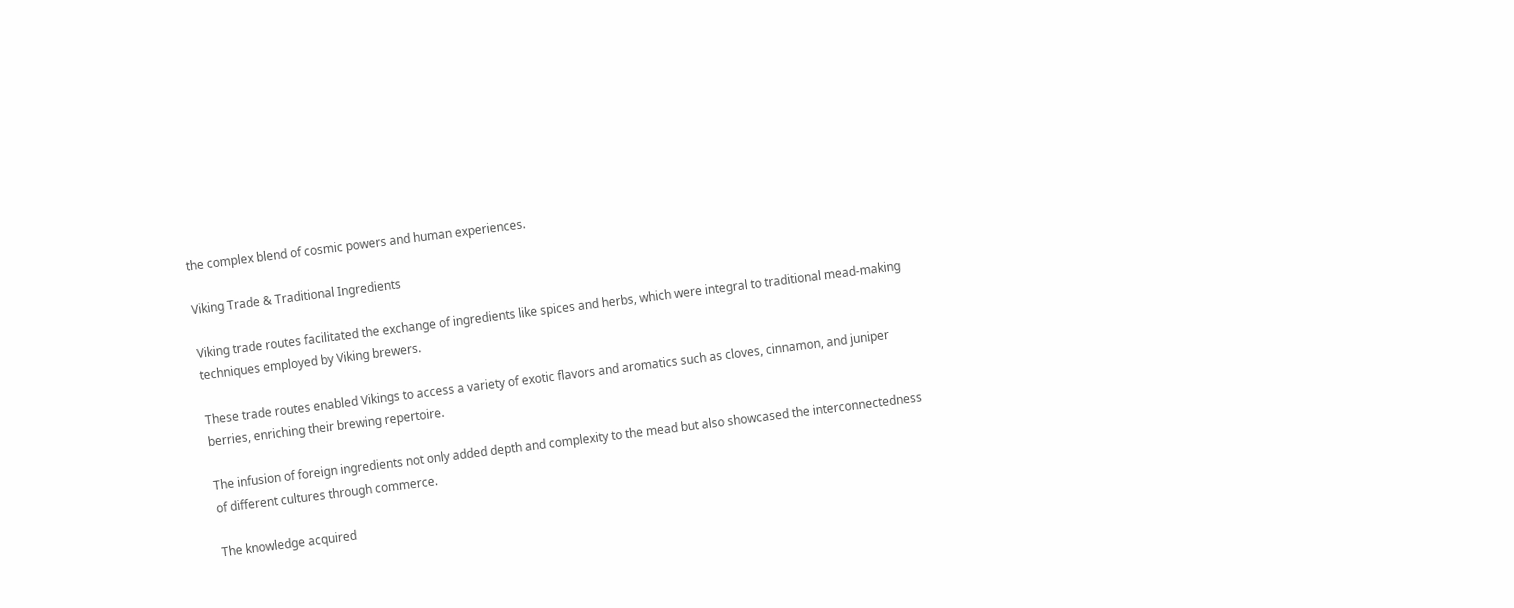the complex blend of cosmic powers and human experiences.

Viking Trade & Traditional Ingredients

Viking trade routes facilitated the exchange of ingredients like spices and herbs, which were integral to traditional mead-making techniques employed by Viking brewers.

These trade routes enabled Vikings to access a variety of exotic flavors and aromatics such as cloves, cinnamon, and juniper berries, enriching their brewing repertoire.

The infusion of foreign ingredients not only added depth and complexity to the mead but also showcased the interconnectedness of different cultures through commerce.

The knowledge acquired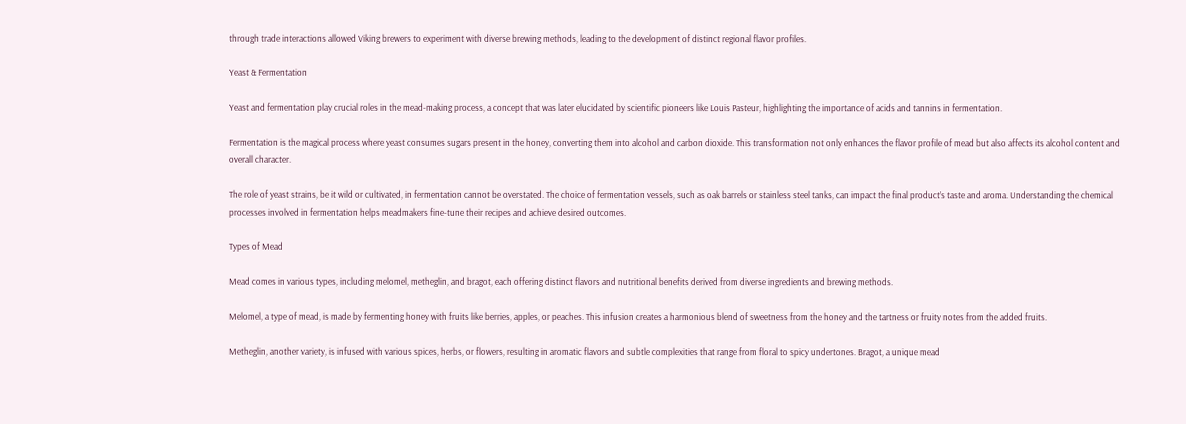through trade interactions allowed Viking brewers to experiment with diverse brewing methods, leading to the development of distinct regional flavor profiles.

Yeast & Fermentation

Yeast and fermentation play crucial roles in the mead-making process, a concept that was later elucidated by scientific pioneers like Louis Pasteur, highlighting the importance of acids and tannins in fermentation.

Fermentation is the magical process where yeast consumes sugars present in the honey, converting them into alcohol and carbon dioxide. This transformation not only enhances the flavor profile of mead but also affects its alcohol content and overall character.

The role of yeast strains, be it wild or cultivated, in fermentation cannot be overstated. The choice of fermentation vessels, such as oak barrels or stainless steel tanks, can impact the final product’s taste and aroma. Understanding the chemical processes involved in fermentation helps meadmakers fine-tune their recipes and achieve desired outcomes.

Types of Mead

Mead comes in various types, including melomel, metheglin, and bragot, each offering distinct flavors and nutritional benefits derived from diverse ingredients and brewing methods.

Melomel, a type of mead, is made by fermenting honey with fruits like berries, apples, or peaches. This infusion creates a harmonious blend of sweetness from the honey and the tartness or fruity notes from the added fruits.

Metheglin, another variety, is infused with various spices, herbs, or flowers, resulting in aromatic flavors and subtle complexities that range from floral to spicy undertones. Bragot, a unique mead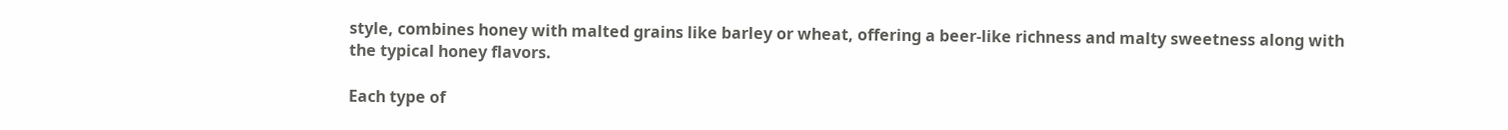style, combines honey with malted grains like barley or wheat, offering a beer-like richness and malty sweetness along with the typical honey flavors.

Each type of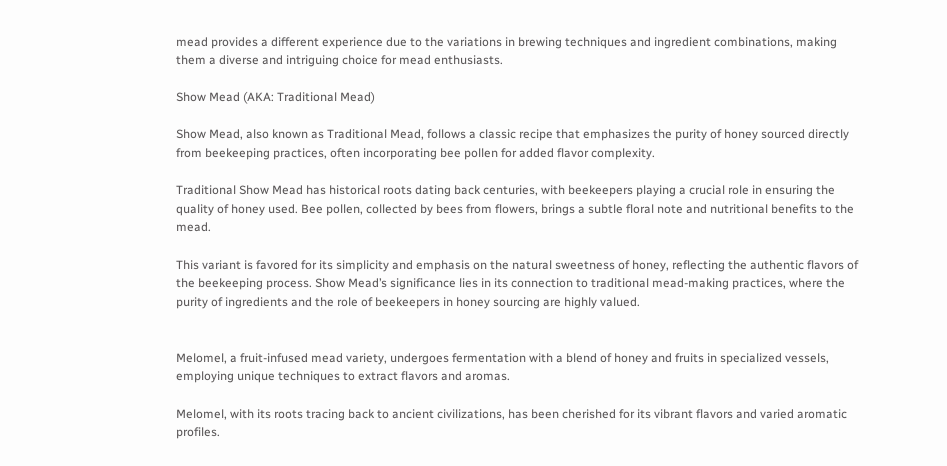mead provides a different experience due to the variations in brewing techniques and ingredient combinations, making them a diverse and intriguing choice for mead enthusiasts.

Show Mead (AKA: Traditional Mead)

Show Mead, also known as Traditional Mead, follows a classic recipe that emphasizes the purity of honey sourced directly from beekeeping practices, often incorporating bee pollen for added flavor complexity.

Traditional Show Mead has historical roots dating back centuries, with beekeepers playing a crucial role in ensuring the quality of honey used. Bee pollen, collected by bees from flowers, brings a subtle floral note and nutritional benefits to the mead.

This variant is favored for its simplicity and emphasis on the natural sweetness of honey, reflecting the authentic flavors of the beekeeping process. Show Mead’s significance lies in its connection to traditional mead-making practices, where the purity of ingredients and the role of beekeepers in honey sourcing are highly valued.


Melomel, a fruit-infused mead variety, undergoes fermentation with a blend of honey and fruits in specialized vessels, employing unique techniques to extract flavors and aromas.

Melomel, with its roots tracing back to ancient civilizations, has been cherished for its vibrant flavors and varied aromatic profiles.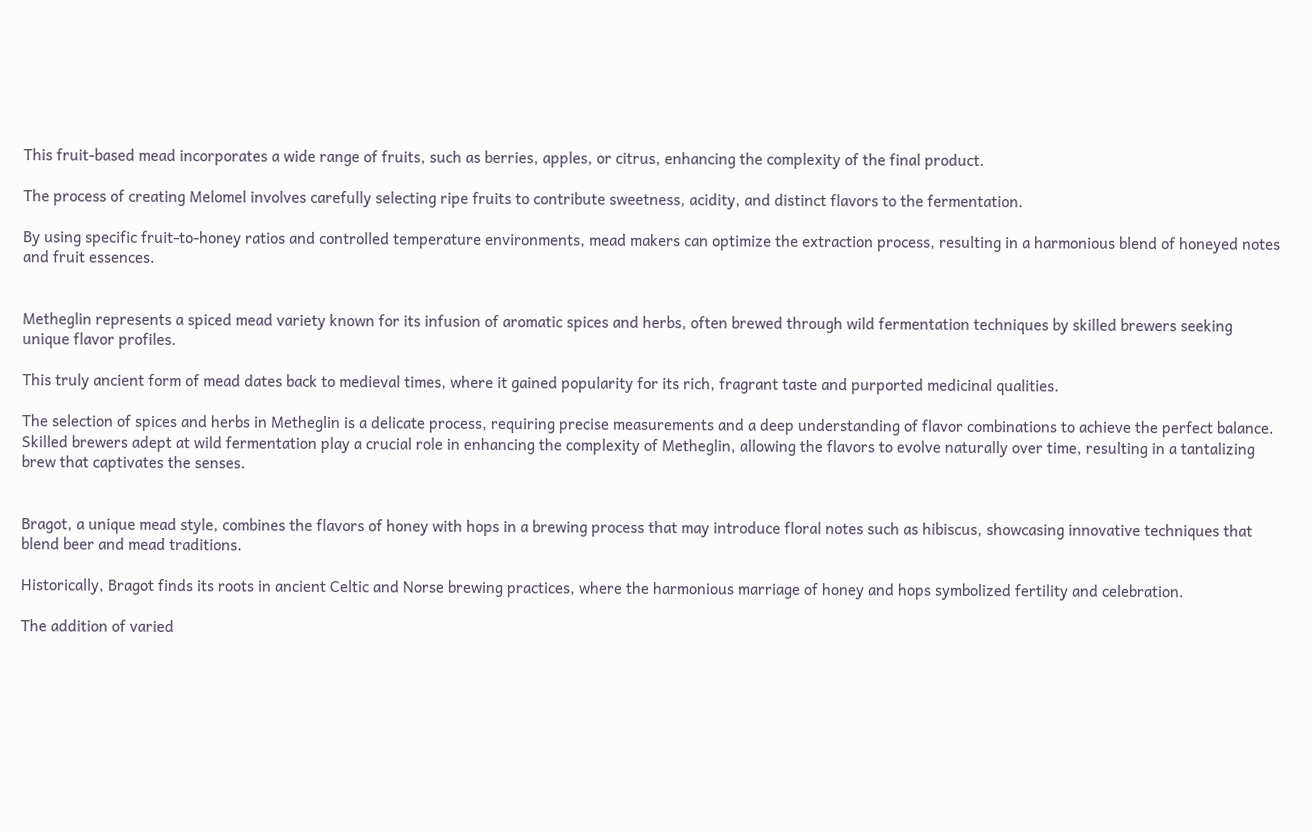This fruit-based mead incorporates a wide range of fruits, such as berries, apples, or citrus, enhancing the complexity of the final product.

The process of creating Melomel involves carefully selecting ripe fruits to contribute sweetness, acidity, and distinct flavors to the fermentation.

By using specific fruit-to-honey ratios and controlled temperature environments, mead makers can optimize the extraction process, resulting in a harmonious blend of honeyed notes and fruit essences.


Metheglin represents a spiced mead variety known for its infusion of aromatic spices and herbs, often brewed through wild fermentation techniques by skilled brewers seeking unique flavor profiles.

This truly ancient form of mead dates back to medieval times, where it gained popularity for its rich, fragrant taste and purported medicinal qualities.

The selection of spices and herbs in Metheglin is a delicate process, requiring precise measurements and a deep understanding of flavor combinations to achieve the perfect balance. Skilled brewers adept at wild fermentation play a crucial role in enhancing the complexity of Metheglin, allowing the flavors to evolve naturally over time, resulting in a tantalizing brew that captivates the senses.


Bragot, a unique mead style, combines the flavors of honey with hops in a brewing process that may introduce floral notes such as hibiscus, showcasing innovative techniques that blend beer and mead traditions.

Historically, Bragot finds its roots in ancient Celtic and Norse brewing practices, where the harmonious marriage of honey and hops symbolized fertility and celebration.

The addition of varied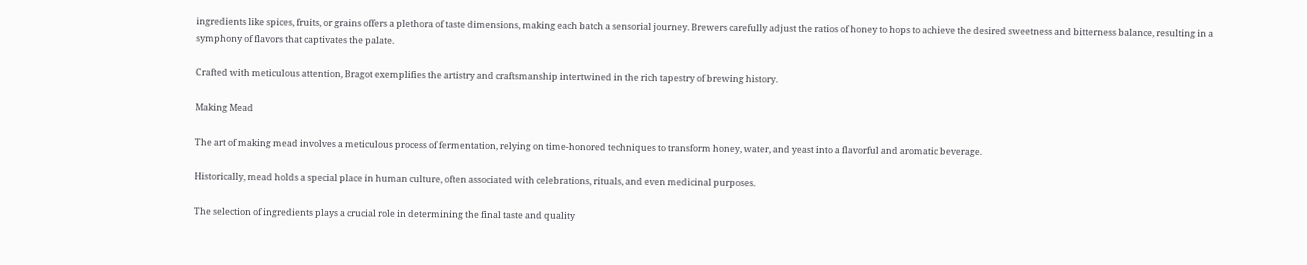ingredients like spices, fruits, or grains offers a plethora of taste dimensions, making each batch a sensorial journey. Brewers carefully adjust the ratios of honey to hops to achieve the desired sweetness and bitterness balance, resulting in a symphony of flavors that captivates the palate.

Crafted with meticulous attention, Bragot exemplifies the artistry and craftsmanship intertwined in the rich tapestry of brewing history.

Making Mead

The art of making mead involves a meticulous process of fermentation, relying on time-honored techniques to transform honey, water, and yeast into a flavorful and aromatic beverage.

Historically, mead holds a special place in human culture, often associated with celebrations, rituals, and even medicinal purposes.

The selection of ingredients plays a crucial role in determining the final taste and quality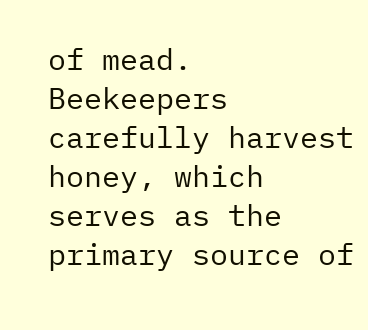of mead. Beekeepers carefully harvest honey, which serves as the primary source of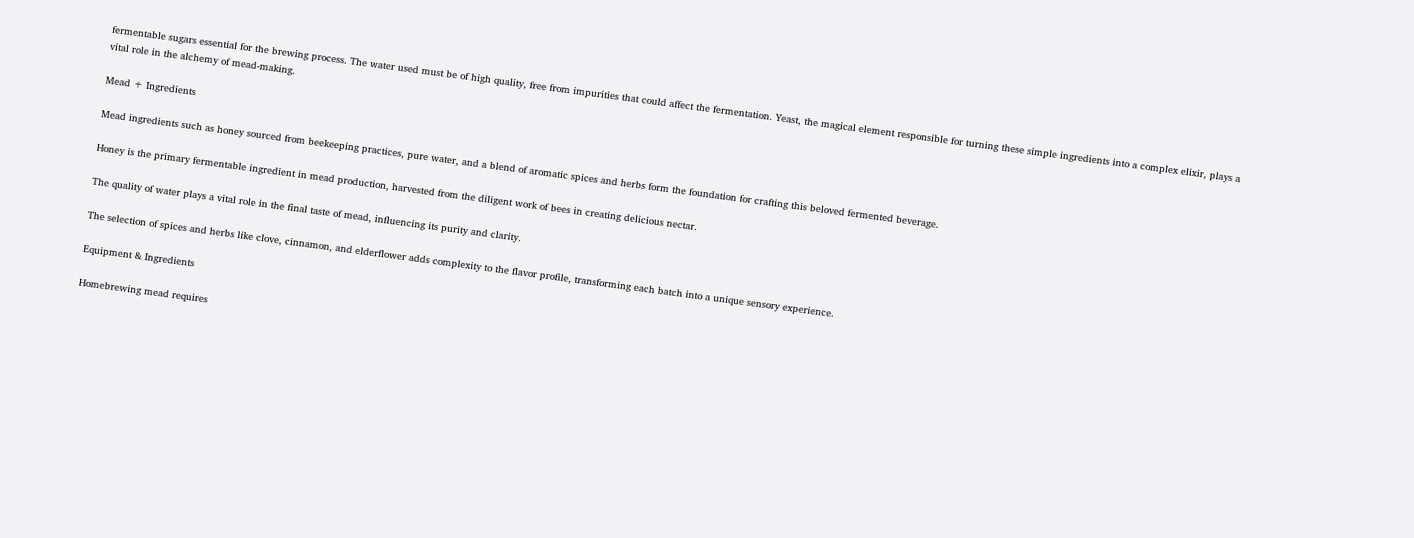fermentable sugars essential for the brewing process. The water used must be of high quality, free from impurities that could affect the fermentation. Yeast, the magical element responsible for turning these simple ingredients into a complex elixir, plays a vital role in the alchemy of mead-making.

Mead + Ingredients

Mead ingredients such as honey sourced from beekeeping practices, pure water, and a blend of aromatic spices and herbs form the foundation for crafting this beloved fermented beverage.

Honey is the primary fermentable ingredient in mead production, harvested from the diligent work of bees in creating delicious nectar.

The quality of water plays a vital role in the final taste of mead, influencing its purity and clarity.

The selection of spices and herbs like clove, cinnamon, and elderflower adds complexity to the flavor profile, transforming each batch into a unique sensory experience.

Equipment & Ingredients

Homebrewing mead requires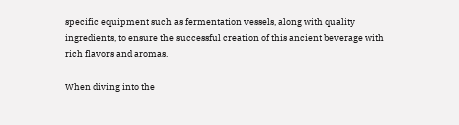specific equipment such as fermentation vessels, along with quality ingredients, to ensure the successful creation of this ancient beverage with rich flavors and aromas.

When diving into the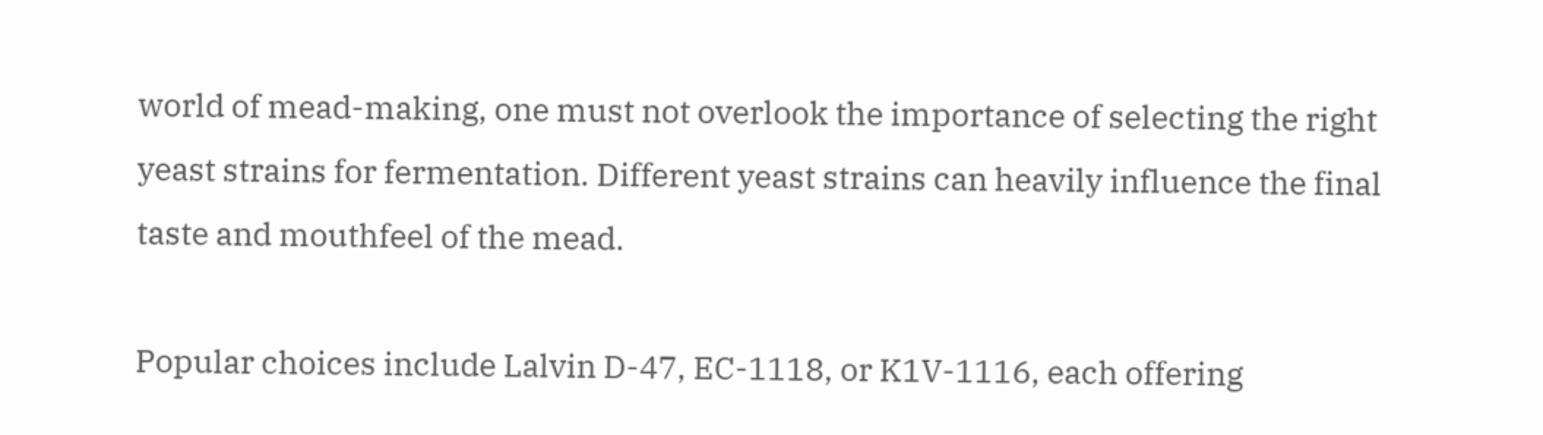world of mead-making, one must not overlook the importance of selecting the right yeast strains for fermentation. Different yeast strains can heavily influence the final taste and mouthfeel of the mead.

Popular choices include Lalvin D-47, EC-1118, or K1V-1116, each offering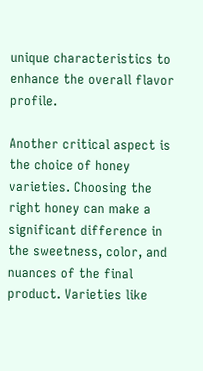unique characteristics to enhance the overall flavor profile.

Another critical aspect is the choice of honey varieties. Choosing the right honey can make a significant difference in the sweetness, color, and nuances of the final product. Varieties like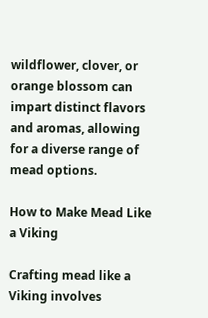wildflower, clover, or orange blossom can impart distinct flavors and aromas, allowing for a diverse range of mead options.

How to Make Mead Like a Viking

Crafting mead like a Viking involves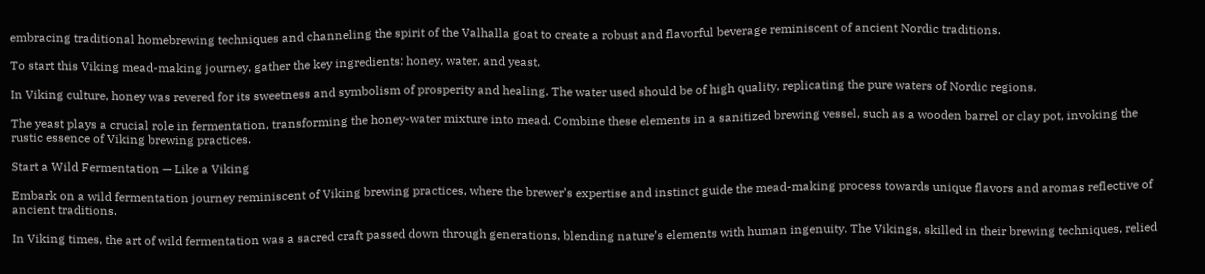embracing traditional homebrewing techniques and channeling the spirit of the Valhalla goat to create a robust and flavorful beverage reminiscent of ancient Nordic traditions.

To start this Viking mead-making journey, gather the key ingredients: honey, water, and yeast.

In Viking culture, honey was revered for its sweetness and symbolism of prosperity and healing. The water used should be of high quality, replicating the pure waters of Nordic regions.

The yeast plays a crucial role in fermentation, transforming the honey-water mixture into mead. Combine these elements in a sanitized brewing vessel, such as a wooden barrel or clay pot, invoking the rustic essence of Viking brewing practices.

Start a Wild Fermentation — Like a Viking

Embark on a wild fermentation journey reminiscent of Viking brewing practices, where the brewer’s expertise and instinct guide the mead-making process towards unique flavors and aromas reflective of ancient traditions.

In Viking times, the art of wild fermentation was a sacred craft passed down through generations, blending nature’s elements with human ingenuity. The Vikings, skilled in their brewing techniques, relied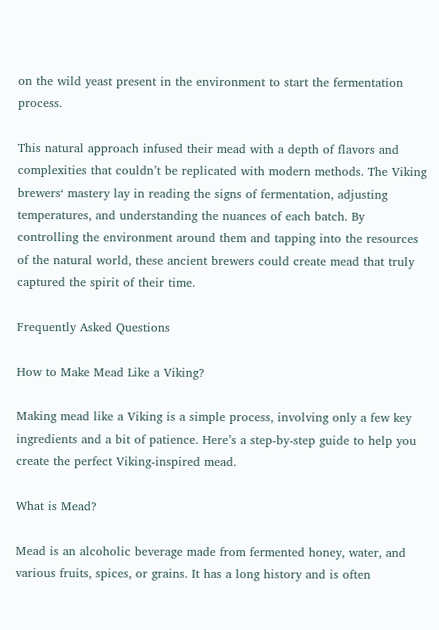on the wild yeast present in the environment to start the fermentation process.

This natural approach infused their mead with a depth of flavors and complexities that couldn’t be replicated with modern methods. The Viking brewers‘ mastery lay in reading the signs of fermentation, adjusting temperatures, and understanding the nuances of each batch. By controlling the environment around them and tapping into the resources of the natural world, these ancient brewers could create mead that truly captured the spirit of their time.

Frequently Asked Questions

How to Make Mead Like a Viking?

Making mead like a Viking is a simple process, involving only a few key ingredients and a bit of patience. Here’s a step-by-step guide to help you create the perfect Viking-inspired mead.

What is Mead?

Mead is an alcoholic beverage made from fermented honey, water, and various fruits, spices, or grains. It has a long history and is often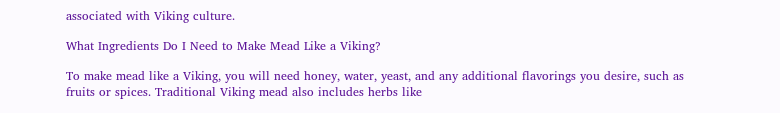associated with Viking culture.

What Ingredients Do I Need to Make Mead Like a Viking?

To make mead like a Viking, you will need honey, water, yeast, and any additional flavorings you desire, such as fruits or spices. Traditional Viking mead also includes herbs like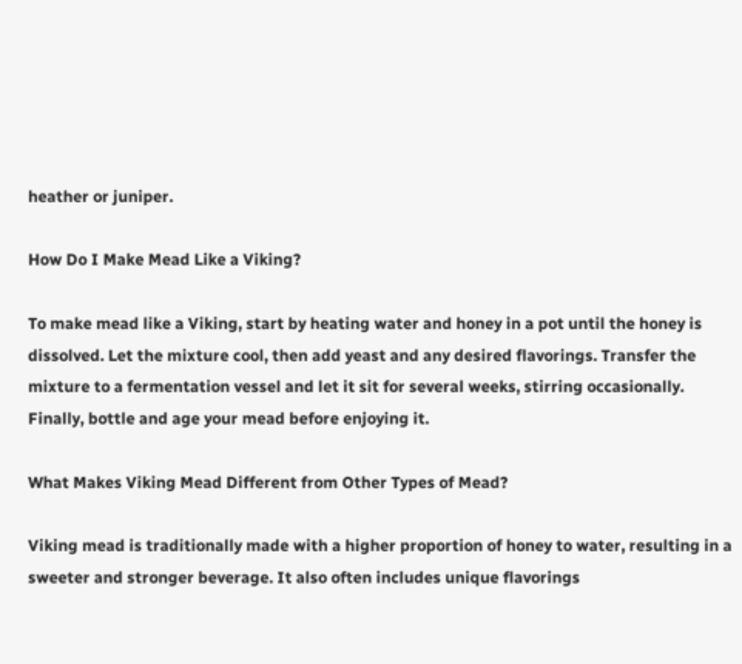heather or juniper.

How Do I Make Mead Like a Viking?

To make mead like a Viking, start by heating water and honey in a pot until the honey is dissolved. Let the mixture cool, then add yeast and any desired flavorings. Transfer the mixture to a fermentation vessel and let it sit for several weeks, stirring occasionally. Finally, bottle and age your mead before enjoying it.

What Makes Viking Mead Different from Other Types of Mead?

Viking mead is traditionally made with a higher proportion of honey to water, resulting in a sweeter and stronger beverage. It also often includes unique flavorings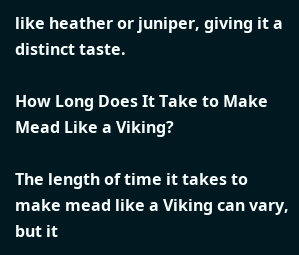like heather or juniper, giving it a distinct taste.

How Long Does It Take to Make Mead Like a Viking?

The length of time it takes to make mead like a Viking can vary, but it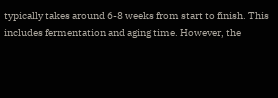typically takes around 6-8 weeks from start to finish. This includes fermentation and aging time. However, the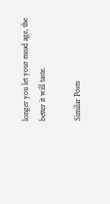longer you let your mead age, the better it will taste.

Similar Posts